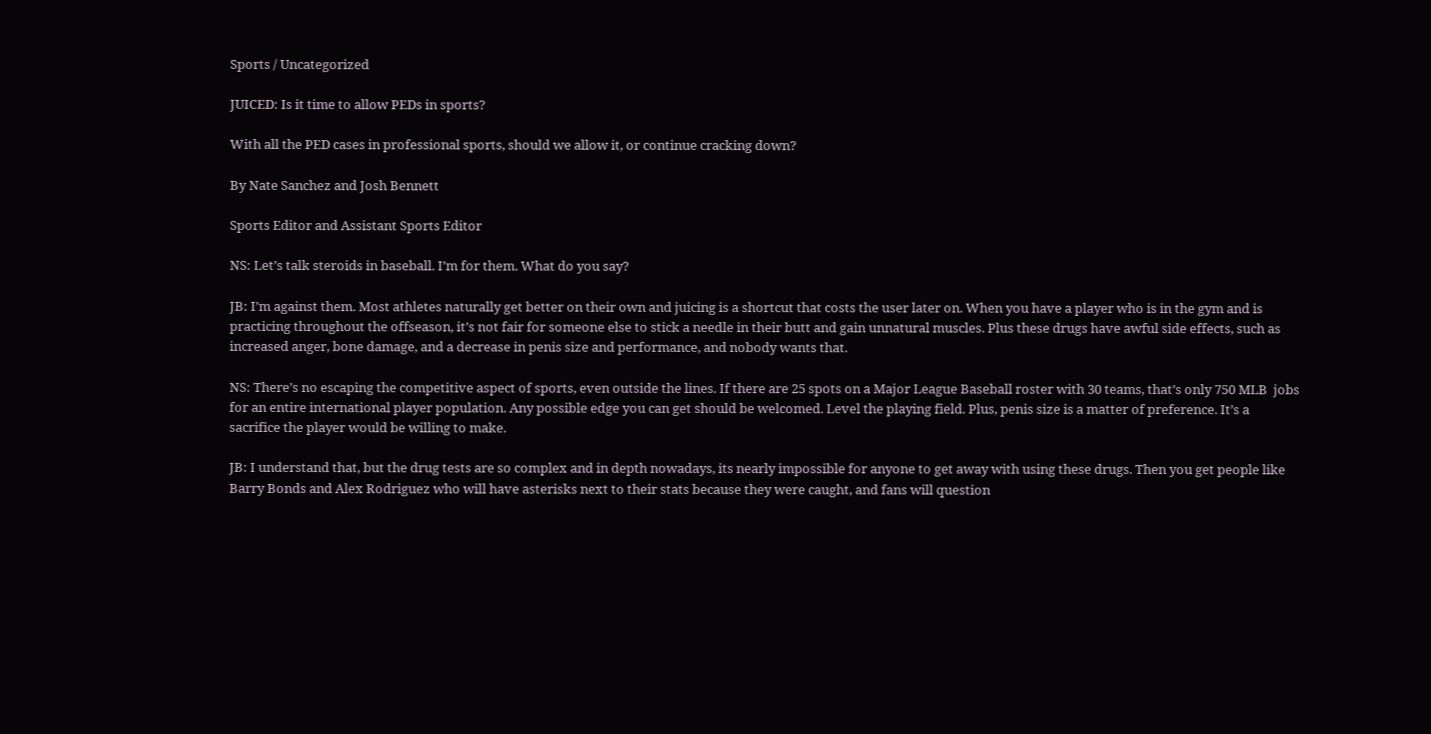Sports / Uncategorized

JUICED: Is it time to allow PEDs in sports?

With all the PED cases in professional sports, should we allow it, or continue cracking down?

By Nate Sanchez and Josh Bennett

Sports Editor and Assistant Sports Editor

NS: Let’s talk steroids in baseball. I’m for them. What do you say?

JB: I’m against them. Most athletes naturally get better on their own and juicing is a shortcut that costs the user later on. When you have a player who is in the gym and is practicing throughout the offseason, it’s not fair for someone else to stick a needle in their butt and gain unnatural muscles. Plus these drugs have awful side effects, such as increased anger, bone damage, and a decrease in penis size and performance, and nobody wants that.

NS: There’s no escaping the competitive aspect of sports, even outside the lines. If there are 25 spots on a Major League Baseball roster with 30 teams, that’s only 750 MLB  jobs for an entire international player population. Any possible edge you can get should be welcomed. Level the playing field. Plus, penis size is a matter of preference. It’s a sacrifice the player would be willing to make.

JB: I understand that, but the drug tests are so complex and in depth nowadays, its nearly impossible for anyone to get away with using these drugs. Then you get people like Barry Bonds and Alex Rodriguez who will have asterisks next to their stats because they were caught, and fans will question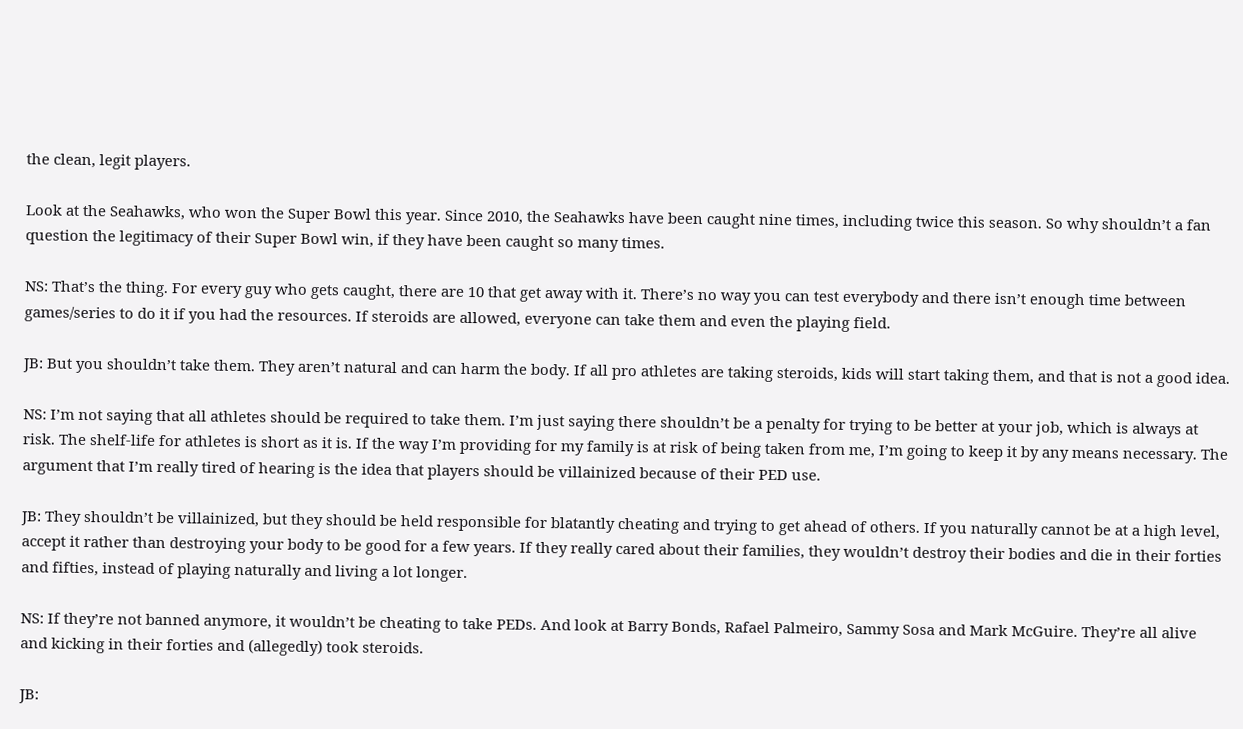the clean, legit players.

Look at the Seahawks, who won the Super Bowl this year. Since 2010, the Seahawks have been caught nine times, including twice this season. So why shouldn’t a fan question the legitimacy of their Super Bowl win, if they have been caught so many times.

NS: That’s the thing. For every guy who gets caught, there are 10 that get away with it. There’s no way you can test everybody and there isn’t enough time between games/series to do it if you had the resources. If steroids are allowed, everyone can take them and even the playing field.

JB: But you shouldn’t take them. They aren’t natural and can harm the body. If all pro athletes are taking steroids, kids will start taking them, and that is not a good idea.

NS: I’m not saying that all athletes should be required to take them. I’m just saying there shouldn’t be a penalty for trying to be better at your job, which is always at risk. The shelf-life for athletes is short as it is. If the way I’m providing for my family is at risk of being taken from me, I’m going to keep it by any means necessary. The argument that I’m really tired of hearing is the idea that players should be villainized because of their PED use.

JB: They shouldn’t be villainized, but they should be held responsible for blatantly cheating and trying to get ahead of others. If you naturally cannot be at a high level, accept it rather than destroying your body to be good for a few years. If they really cared about their families, they wouldn’t destroy their bodies and die in their forties and fifties, instead of playing naturally and living a lot longer.

NS: If they’re not banned anymore, it wouldn’t be cheating to take PEDs. And look at Barry Bonds, Rafael Palmeiro, Sammy Sosa and Mark McGuire. They’re all alive and kicking in their forties and (allegedly) took steroids.

JB: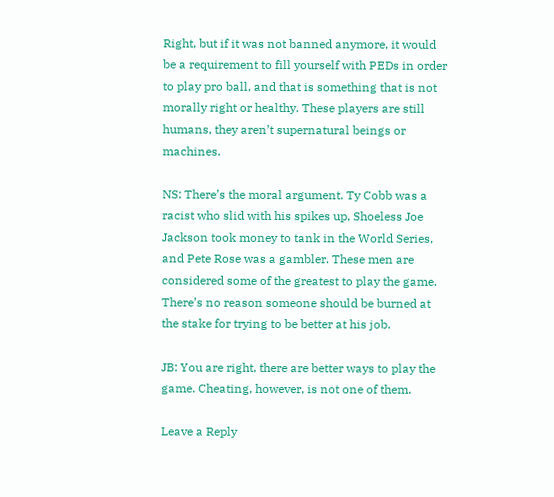Right, but if it was not banned anymore, it would be a requirement to fill yourself with PEDs in order to play pro ball, and that is something that is not morally right or healthy. These players are still humans, they aren’t supernatural beings or machines.

NS: There’s the moral argument. Ty Cobb was a racist who slid with his spikes up, Shoeless Joe Jackson took money to tank in the World Series, and Pete Rose was a gambler. These men are considered some of the greatest to play the game. There’s no reason someone should be burned at the stake for trying to be better at his job.

JB: You are right, there are better ways to play the game. Cheating, however, is not one of them.

Leave a Reply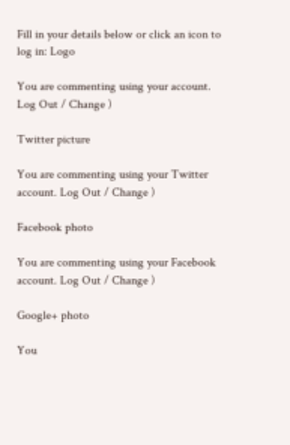Fill in your details below or click an icon to log in: Logo

You are commenting using your account. Log Out / Change )

Twitter picture

You are commenting using your Twitter account. Log Out / Change )

Facebook photo

You are commenting using your Facebook account. Log Out / Change )

Google+ photo

You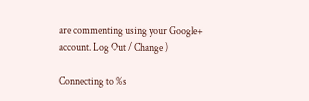are commenting using your Google+ account. Log Out / Change )

Connecting to %s